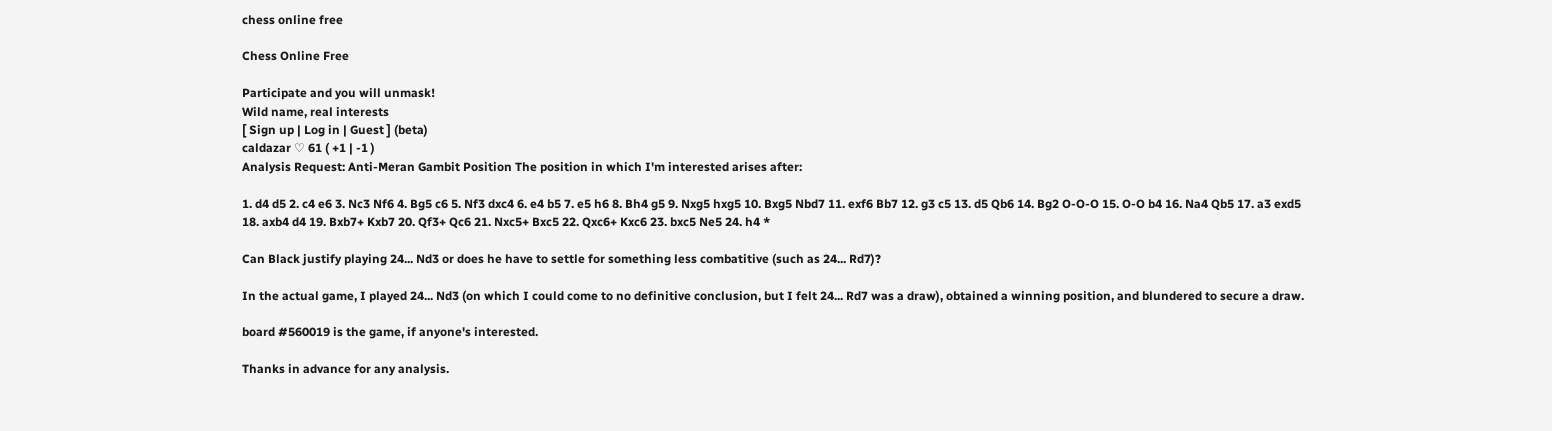chess online free

Chess Online Free

Participate and you will unmask!
Wild name, real interests
[ Sign up | Log in | Guest ] (beta)
caldazar ♡ 61 ( +1 | -1 )
Analysis Request: Anti-Meran Gambit Position The position in which I'm interested arises after:

1. d4 d5 2. c4 e6 3. Nc3 Nf6 4. Bg5 c6 5. Nf3 dxc4 6. e4 b5 7. e5 h6 8. Bh4 g5 9. Nxg5 hxg5 10. Bxg5 Nbd7 11. exf6 Bb7 12. g3 c5 13. d5 Qb6 14. Bg2 O-O-O 15. O-O b4 16. Na4 Qb5 17. a3 exd5 18. axb4 d4 19. Bxb7+ Kxb7 20. Qf3+ Qc6 21. Nxc5+ Bxc5 22. Qxc6+ Kxc6 23. bxc5 Ne5 24. h4 *

Can Black justify playing 24... Nd3 or does he have to settle for something less combatitive (such as 24... Rd7)?

In the actual game, I played 24... Nd3 (on which I could come to no definitive conclusion, but I felt 24... Rd7 was a draw), obtained a winning position, and blundered to secure a draw.

board #560019 is the game, if anyone's interested.

Thanks in advance for any analysis.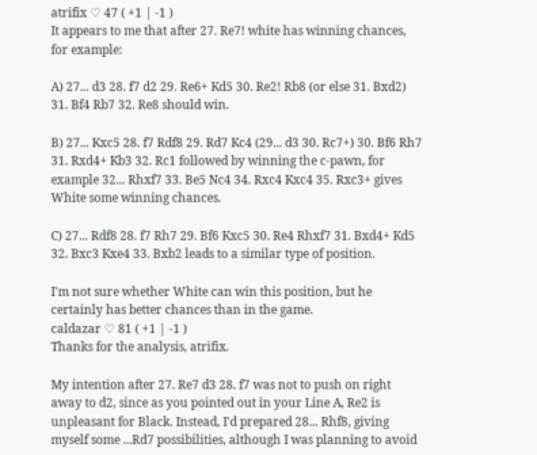atrifix ♡ 47 ( +1 | -1 )
It appears to me that after 27. Re7! white has winning chances, for example:

A) 27... d3 28. f7 d2 29. Re6+ Kd5 30. Re2! Rb8 (or else 31. Bxd2) 31. Bf4 Rb7 32. Re8 should win.

B) 27... Kxc5 28. f7 Rdf8 29. Rd7 Kc4 (29... d3 30. Rc7+) 30. Bf6 Rh7 31. Rxd4+ Kb3 32. Rc1 followed by winning the c-pawn, for example 32... Rhxf7 33. Be5 Nc4 34. Rxc4 Kxc4 35. Rxc3+ gives White some winning chances.

C) 27... Rdf8 28. f7 Rh7 29. Bf6 Kxc5 30. Re4 Rhxf7 31. Bxd4+ Kd5 32. Bxc3 Kxe4 33. Bxb2 leads to a similar type of position.

I'm not sure whether White can win this position, but he certainly has better chances than in the game.
caldazar ♡ 81 ( +1 | -1 )
Thanks for the analysis, atrifix.

My intention after 27. Re7 d3 28. f7 was not to push on right away to d2, since as you pointed out in your Line A, Re2 is unpleasant for Black. Instead, I'd prepared 28... Rhf8, giving myself some ...Rd7 possibilities, although I was planning to avoid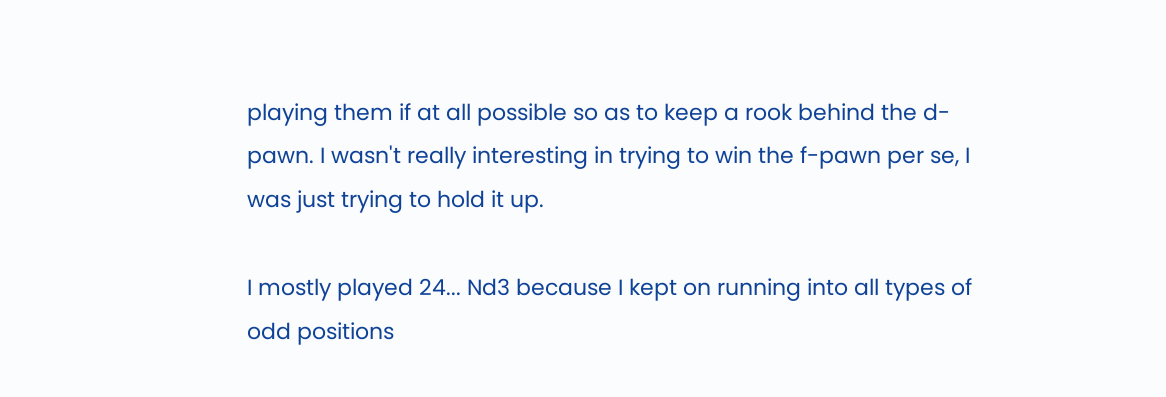playing them if at all possible so as to keep a rook behind the d-pawn. I wasn't really interesting in trying to win the f-pawn per se, I was just trying to hold it up.

I mostly played 24... Nd3 because I kept on running into all types of odd positions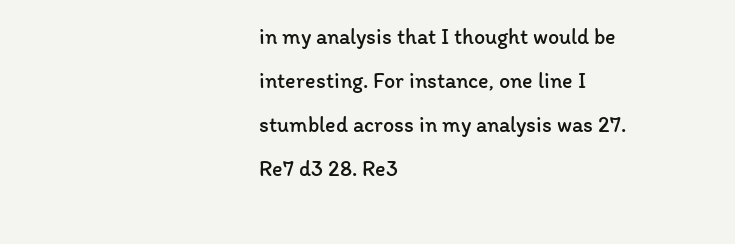in my analysis that I thought would be interesting. For instance, one line I stumbled across in my analysis was 27. Re7 d3 28. Re3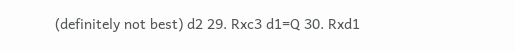(definitely not best) d2 29. Rxc3 d1=Q 30. Rxd1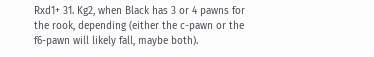Rxd1+ 31. Kg2, when Black has 3 or 4 pawns for the rook, depending (either the c-pawn or the f6-pawn will likely fall, maybe both).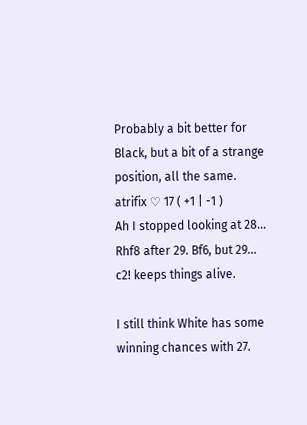Probably a bit better for Black, but a bit of a strange position, all the same.
atrifix ♡ 17 ( +1 | -1 )
Ah I stopped looking at 28... Rhf8 after 29. Bf6, but 29... c2! keeps things alive.

I still think White has some winning chances with 27.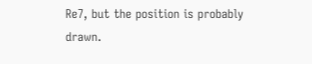Re7, but the position is probably drawn.